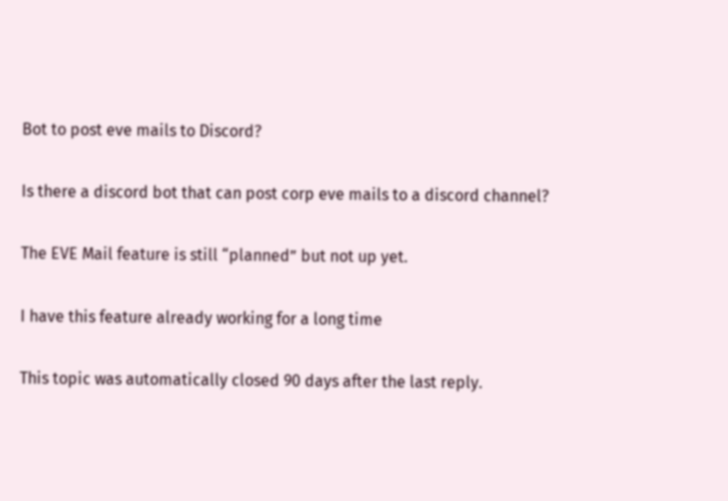Bot to post eve mails to Discord?

Is there a discord bot that can post corp eve mails to a discord channel?

The EVE Mail feature is still “planned” but not up yet.

I have this feature already working for a long time

This topic was automatically closed 90 days after the last reply.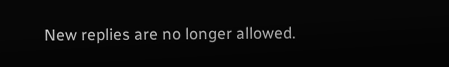New replies are no longer allowed.